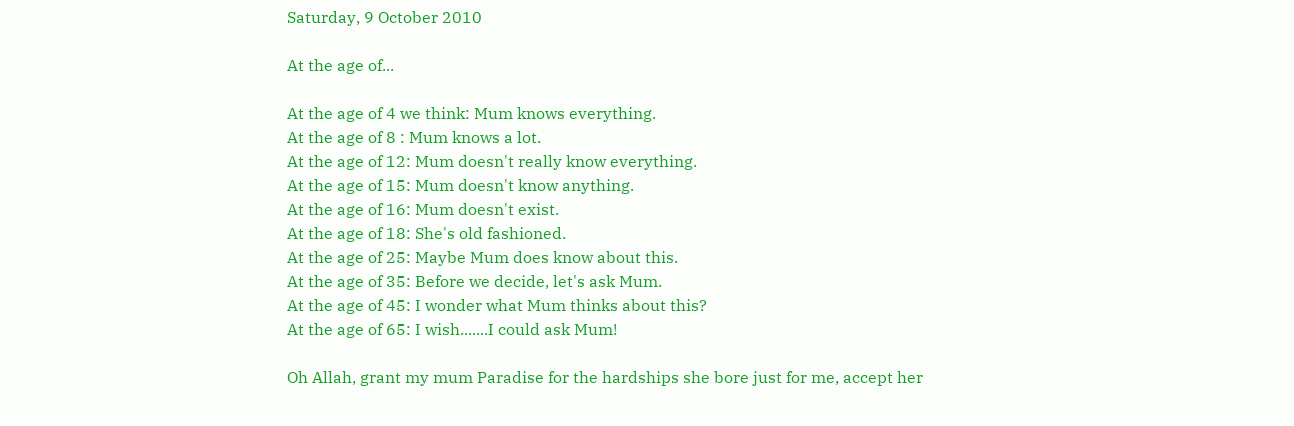Saturday, 9 October 2010

At the age of...

At the age of 4 we think: Mum knows everything.
At the age of 8 : Mum knows a lot.
At the age of 12: Mum doesn't really know everything.
At the age of 15: Mum doesn't know anything.
At the age of 16: Mum doesn't exist.
At the age of 18: She's old fashioned.
At the age of 25: Maybe Mum does know about this.
At the age of 35: Before we decide, let's ask Mum.
At the age of 45: I wonder what Mum thinks about this?
At the age of 65: I wish.......I could ask Mum!

Oh Allah, grant my mum Paradise for the hardships she bore just for me, accept her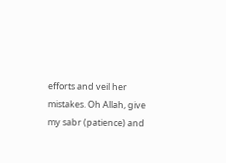efforts and veil her mistakes. Oh Allah, give my sabr (patience) and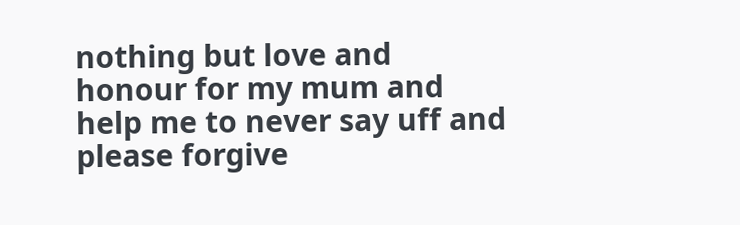nothing but love and honour for my mum and help me to never say uff and please forgive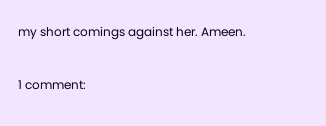my short comings against her. Ameen.

1 comment: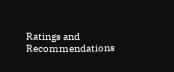Ratings and Recommendations